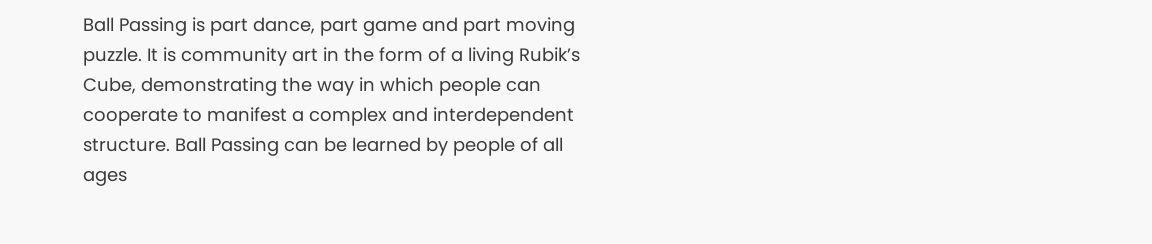Ball Passing is part dance, part game and part moving puzzle. It is community art in the form of a living Rubik’s Cube, demonstrating the way in which people can cooperate to manifest a complex and interdependent structure. Ball Passing can be learned by people of all ages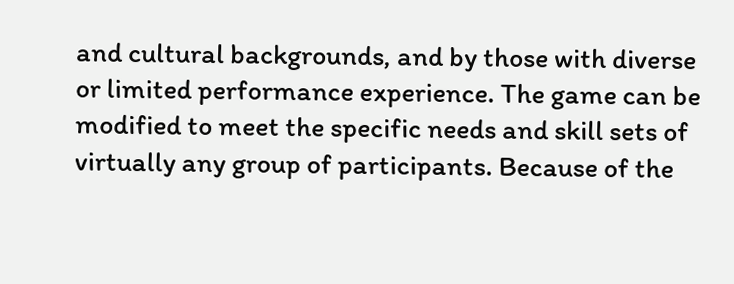and cultural backgrounds, and by those with diverse or limited performance experience. The game can be modified to meet the specific needs and skill sets of virtually any group of participants. Because of the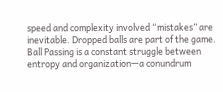speed and complexity involved “mistakes” are inevitable. Dropped balls are part of the game. Ball Passing is a constant struggle between entropy and organization—a conundrum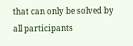that can only be solved by all participants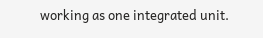working as one integrated unit.